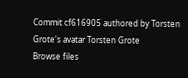Commit cf616905 authored by Torsten Grote's avatar Torsten Grote
Browse files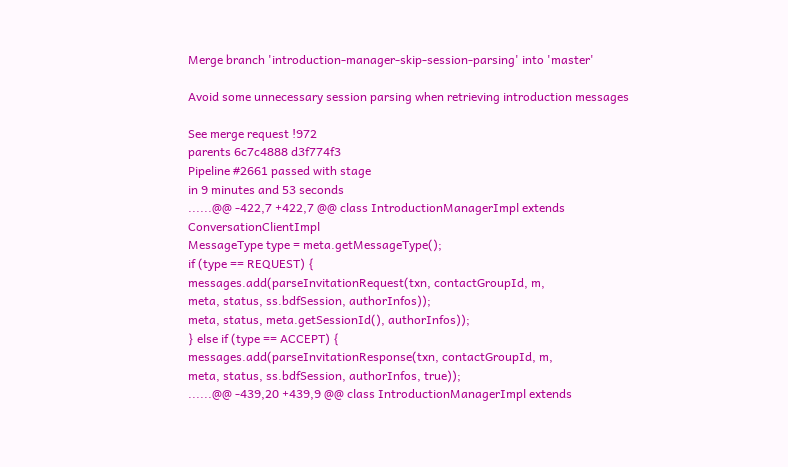Merge branch 'introduction-manager-skip-session-parsing' into 'master'

Avoid some unnecessary session parsing when retrieving introduction messages

See merge request !972
parents 6c7c4888 d3f774f3
Pipeline #2661 passed with stage
in 9 minutes and 53 seconds
......@@ -422,7 +422,7 @@ class IntroductionManagerImpl extends ConversationClientImpl
MessageType type = meta.getMessageType();
if (type == REQUEST) {
messages.add(parseInvitationRequest(txn, contactGroupId, m,
meta, status, ss.bdfSession, authorInfos));
meta, status, meta.getSessionId(), authorInfos));
} else if (type == ACCEPT) {
messages.add(parseInvitationResponse(txn, contactGroupId, m,
meta, status, ss.bdfSession, authorInfos, true));
......@@ -439,20 +439,9 @@ class IntroductionManagerImpl extends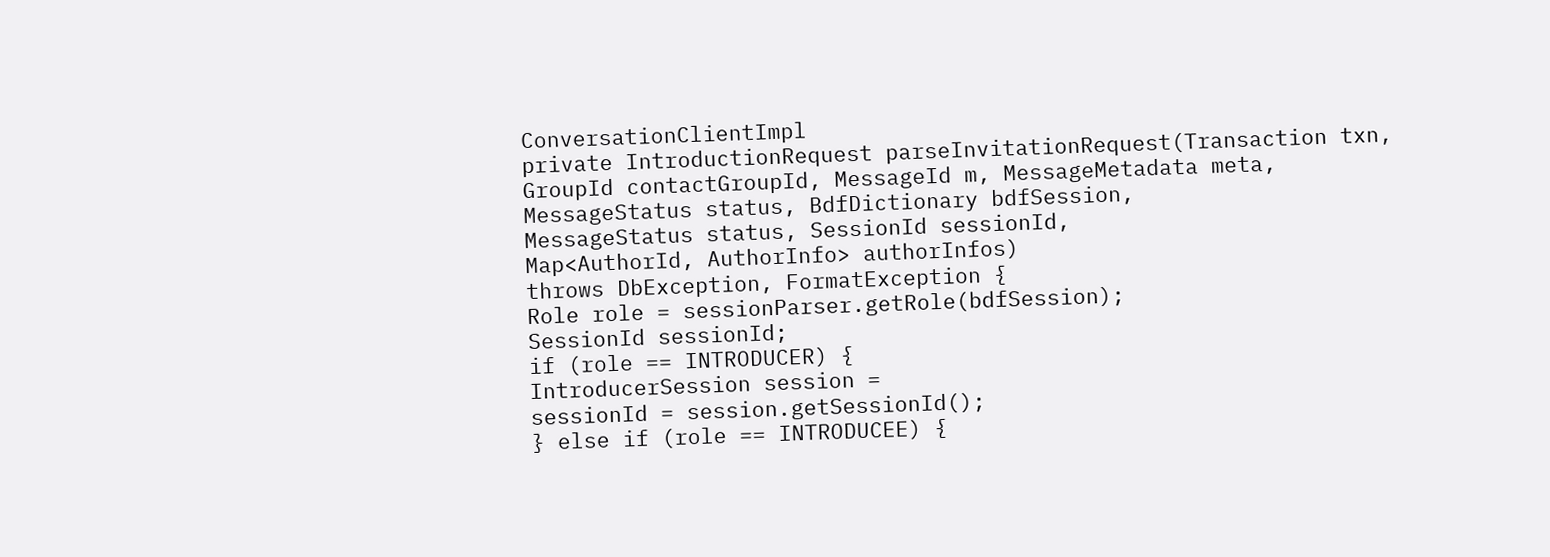ConversationClientImpl
private IntroductionRequest parseInvitationRequest(Transaction txn,
GroupId contactGroupId, MessageId m, MessageMetadata meta,
MessageStatus status, BdfDictionary bdfSession,
MessageStatus status, SessionId sessionId,
Map<AuthorId, AuthorInfo> authorInfos)
throws DbException, FormatException {
Role role = sessionParser.getRole(bdfSession);
SessionId sessionId;
if (role == INTRODUCER) {
IntroducerSession session =
sessionId = session.getSessionId();
} else if (role == INTRODUCEE) {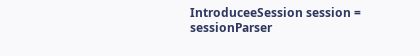IntroduceeSession session = sessionParser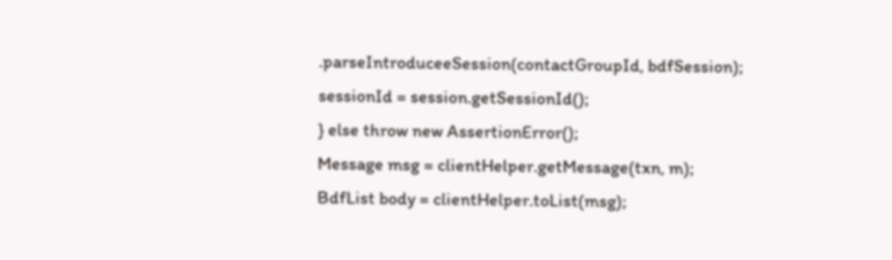.parseIntroduceeSession(contactGroupId, bdfSession);
sessionId = session.getSessionId();
} else throw new AssertionError();
Message msg = clientHelper.getMessage(txn, m);
BdfList body = clientHelper.toList(msg);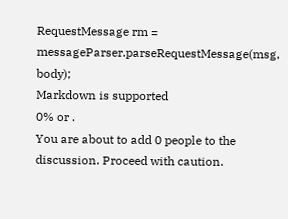RequestMessage rm = messageParser.parseRequestMessage(msg, body);
Markdown is supported
0% or .
You are about to add 0 people to the discussion. Proceed with caution.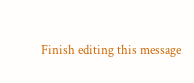Finish editing this message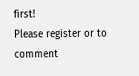first!
Please register or to comment